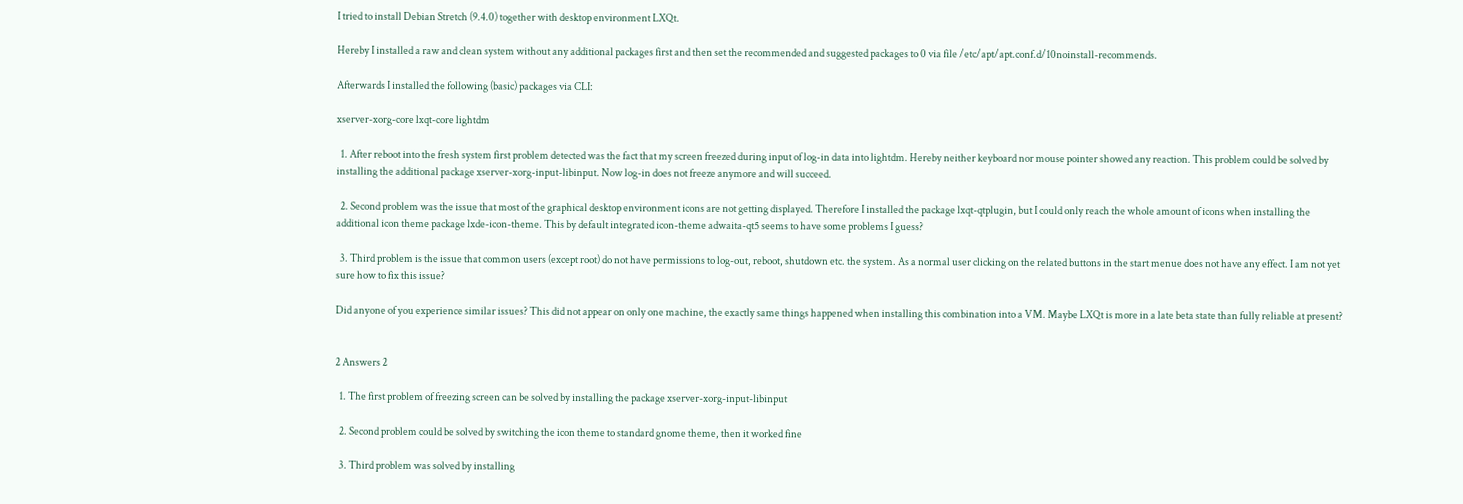I tried to install Debian Stretch (9.4.0) together with desktop environment LXQt.

Hereby I installed a raw and clean system without any additional packages first and then set the recommended and suggested packages to 0 via file /etc/apt/apt.conf.d/10noinstall-recommends.

Afterwards I installed the following (basic) packages via CLI:

xserver-xorg-core lxqt-core lightdm

  1. After reboot into the fresh system first problem detected was the fact that my screen freezed during input of log-in data into lightdm. Hereby neither keyboard nor mouse pointer showed any reaction. This problem could be solved by installing the additional package xserver-xorg-input-libinput. Now log-in does not freeze anymore and will succeed.

  2. Second problem was the issue that most of the graphical desktop environment icons are not getting displayed. Therefore I installed the package lxqt-qtplugin, but I could only reach the whole amount of icons when installing the additional icon theme package lxde-icon-theme. This by default integrated icon-theme adwaita-qt5 seems to have some problems I guess?

  3. Third problem is the issue that common users (except root) do not have permissions to log-out, reboot, shutdown etc. the system. As a normal user clicking on the related buttons in the start menue does not have any effect. I am not yet sure how to fix this issue?

Did anyone of you experience similar issues? This did not appear on only one machine, the exactly same things happened when installing this combination into a VM. Maybe LXQt is more in a late beta state than fully reliable at present?


2 Answers 2

  1. The first problem of freezing screen can be solved by installing the package xserver-xorg-input-libinput

  2. Second problem could be solved by switching the icon theme to standard gnome theme, then it worked fine

  3. Third problem was solved by installing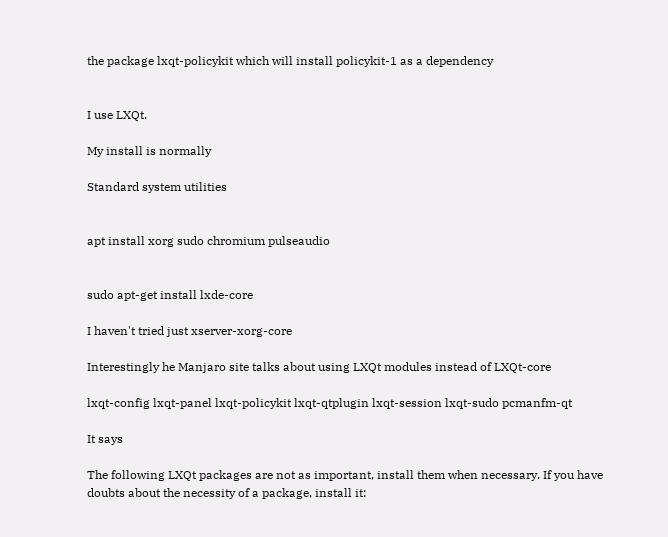the package lxqt-policykit which will install policykit-1 as a dependency


I use LXQt.

My install is normally

Standard system utilities


apt install xorg sudo chromium pulseaudio


sudo apt-get install lxde-core

I haven't tried just xserver-xorg-core

Interestingly he Manjaro site talks about using LXQt modules instead of LXQt-core

lxqt-config lxqt-panel lxqt-policykit lxqt-qtplugin lxqt-session lxqt-sudo pcmanfm-qt

It says

The following LXQt packages are not as important, install them when necessary. If you have doubts about the necessity of a package, install it: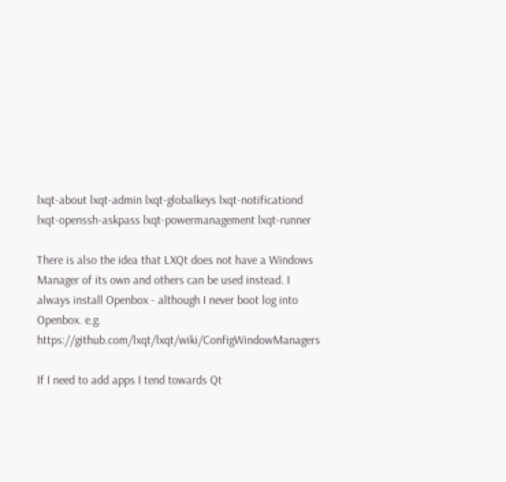lxqt-about lxqt-admin lxqt-globalkeys lxqt-notificationd lxqt-openssh-askpass lxqt-powermanagement lxqt-runner

There is also the idea that LXQt does not have a Windows Manager of its own and others can be used instead. I always install Openbox - although I never boot log into Openbox. e.g. https://github.com/lxqt/lxqt/wiki/ConfigWindowManagers

If I need to add apps I tend towards Qt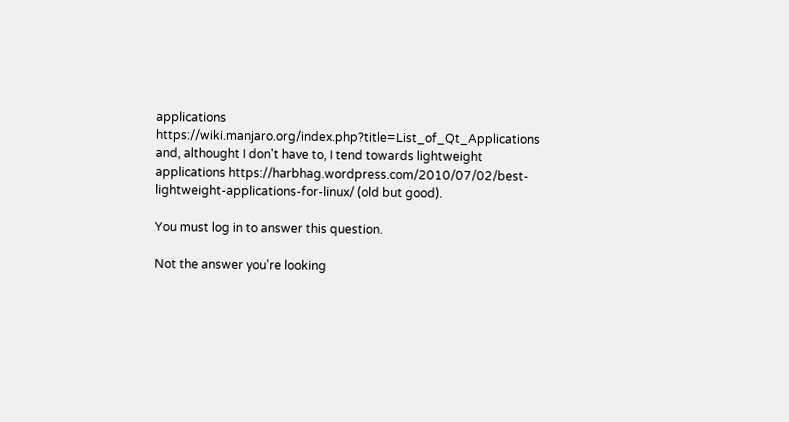applications https://wiki.manjaro.org/index.php?title=List_of_Qt_Applications and, althought I don't have to, I tend towards lightweight applications https://harbhag.wordpress.com/2010/07/02/best-lightweight-applications-for-linux/ (old but good).

You must log in to answer this question.

Not the answer you're looking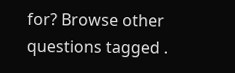for? Browse other questions tagged .